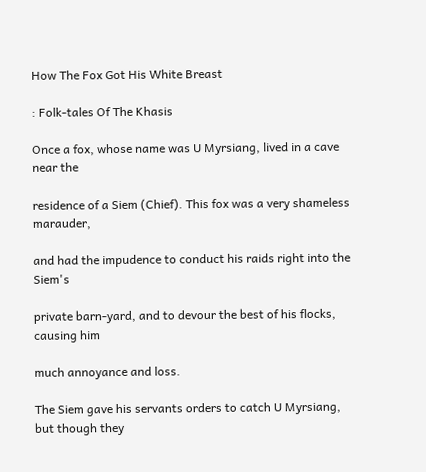How The Fox Got His White Breast

: Folk-tales Of The Khasis

Once a fox, whose name was U Myrsiang, lived in a cave near the

residence of a Siem (Chief). This fox was a very shameless marauder,

and had the impudence to conduct his raids right into the Siem's

private barn-yard, and to devour the best of his flocks, causing him

much annoyance and loss.

The Siem gave his servants orders to catch U Myrsiang, but though they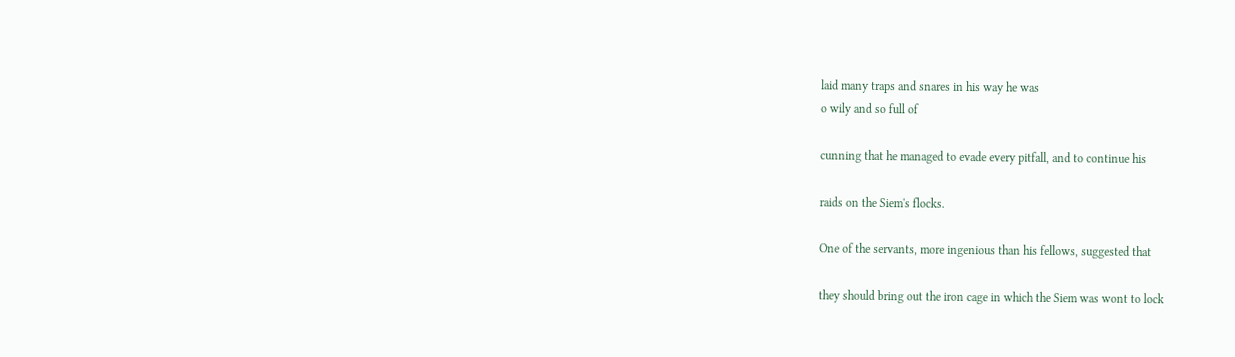laid many traps and snares in his way he was
o wily and so full of

cunning that he managed to evade every pitfall, and to continue his

raids on the Siem's flocks.

One of the servants, more ingenious than his fellows, suggested that

they should bring out the iron cage in which the Siem was wont to lock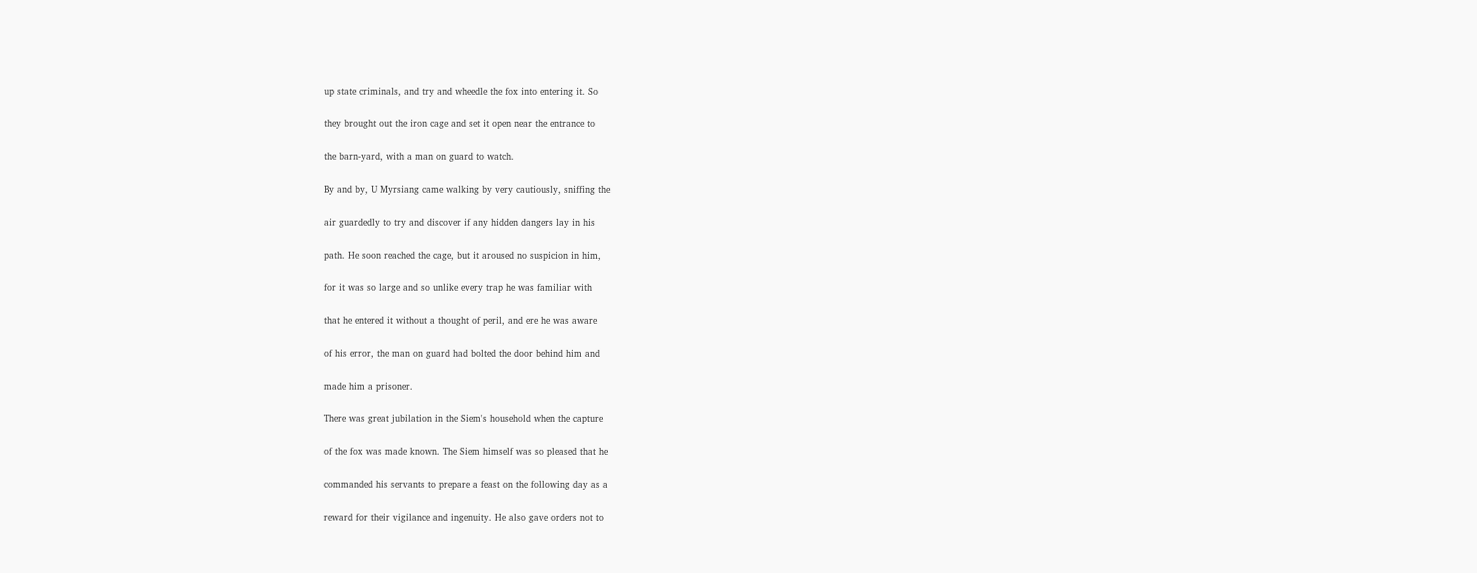up state criminals, and try and wheedle the fox into entering it. So

they brought out the iron cage and set it open near the entrance to

the barn-yard, with a man on guard to watch.

By and by, U Myrsiang came walking by very cautiously, sniffing the

air guardedly to try and discover if any hidden dangers lay in his

path. He soon reached the cage, but it aroused no suspicion in him,

for it was so large and so unlike every trap he was familiar with

that he entered it without a thought of peril, and ere he was aware

of his error, the man on guard had bolted the door behind him and

made him a prisoner.

There was great jubilation in the Siem's household when the capture

of the fox was made known. The Siem himself was so pleased that he

commanded his servants to prepare a feast on the following day as a

reward for their vigilance and ingenuity. He also gave orders not to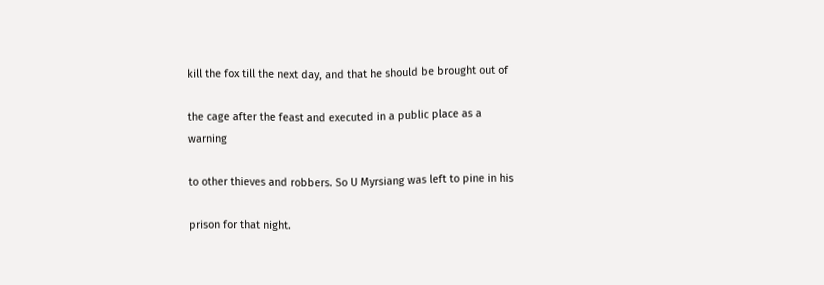kill the fox till the next day, and that he should be brought out of

the cage after the feast and executed in a public place as a warning

to other thieves and robbers. So U Myrsiang was left to pine in his

prison for that night.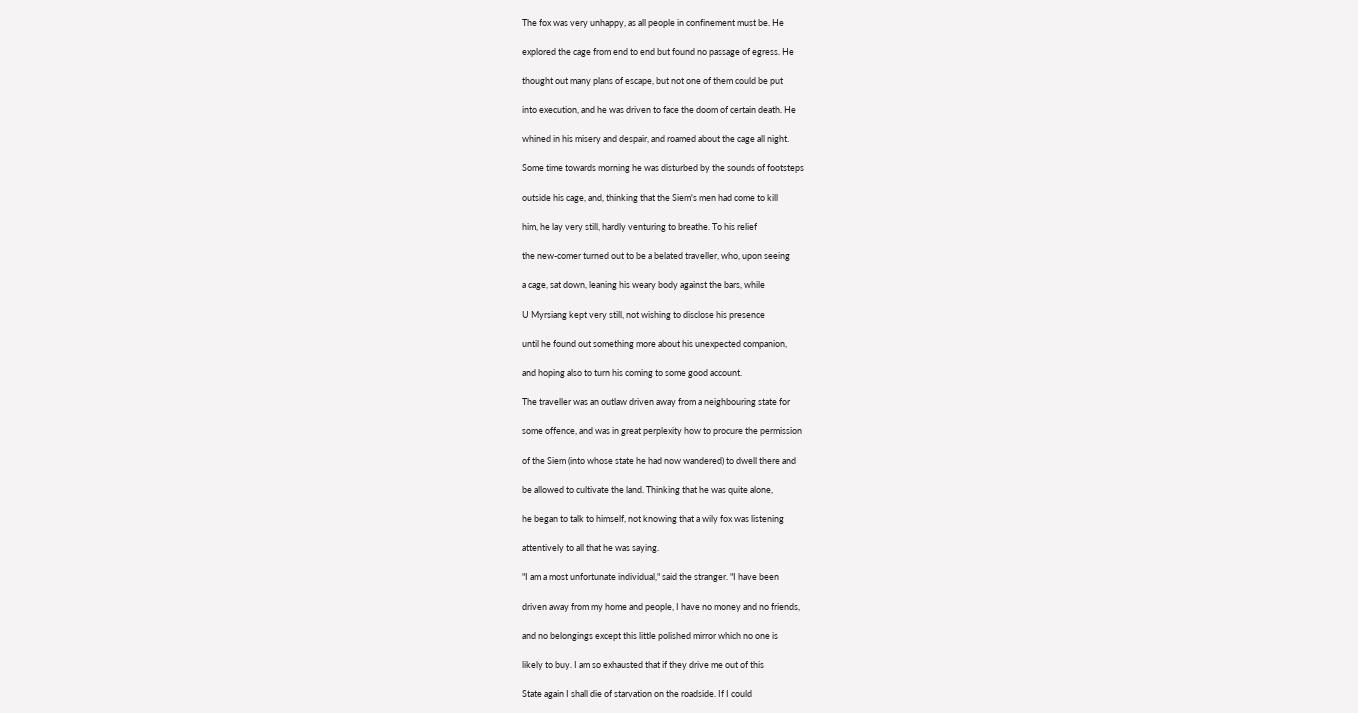The fox was very unhappy, as all people in confinement must be. He

explored the cage from end to end but found no passage of egress. He

thought out many plans of escape, but not one of them could be put

into execution, and he was driven to face the doom of certain death. He

whined in his misery and despair, and roamed about the cage all night.

Some time towards morning he was disturbed by the sounds of footsteps

outside his cage, and, thinking that the Siem's men had come to kill

him, he lay very still, hardly venturing to breathe. To his relief

the new-comer turned out to be a belated traveller, who, upon seeing

a cage, sat down, leaning his weary body against the bars, while

U Myrsiang kept very still, not wishing to disclose his presence

until he found out something more about his unexpected companion,

and hoping also to turn his coming to some good account.

The traveller was an outlaw driven away from a neighbouring state for

some offence, and was in great perplexity how to procure the permission

of the Siem (into whose state he had now wandered) to dwell there and

be allowed to cultivate the land. Thinking that he was quite alone,

he began to talk to himself, not knowing that a wily fox was listening

attentively to all that he was saying.

"I am a most unfortunate individual," said the stranger. "I have been

driven away from my home and people, I have no money and no friends,

and no belongings except this little polished mirror which no one is

likely to buy. I am so exhausted that if they drive me out of this

State again I shall die of starvation on the roadside. If I could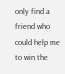only find a friend who could help me to win the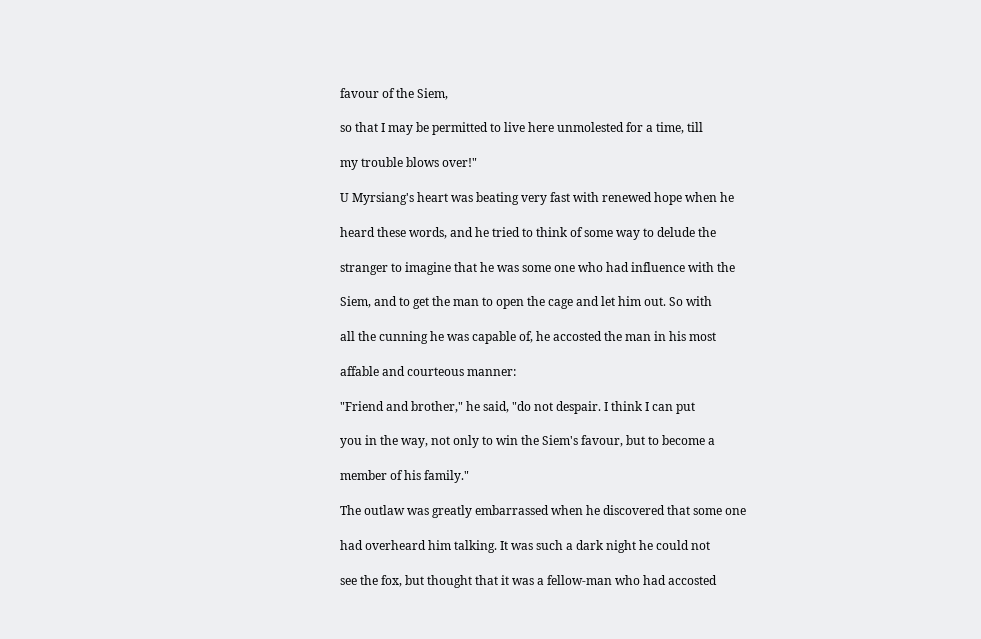favour of the Siem,

so that I may be permitted to live here unmolested for a time, till

my trouble blows over!"

U Myrsiang's heart was beating very fast with renewed hope when he

heard these words, and he tried to think of some way to delude the

stranger to imagine that he was some one who had influence with the

Siem, and to get the man to open the cage and let him out. So with

all the cunning he was capable of, he accosted the man in his most

affable and courteous manner:

"Friend and brother," he said, "do not despair. I think I can put

you in the way, not only to win the Siem's favour, but to become a

member of his family."

The outlaw was greatly embarrassed when he discovered that some one

had overheard him talking. It was such a dark night he could not

see the fox, but thought that it was a fellow-man who had accosted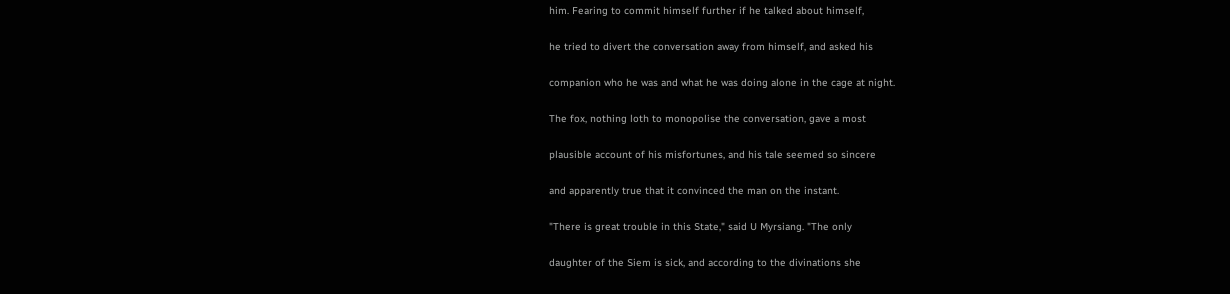him. Fearing to commit himself further if he talked about himself,

he tried to divert the conversation away from himself, and asked his

companion who he was and what he was doing alone in the cage at night.

The fox, nothing loth to monopolise the conversation, gave a most

plausible account of his misfortunes, and his tale seemed so sincere

and apparently true that it convinced the man on the instant.

"There is great trouble in this State," said U Myrsiang. "The only

daughter of the Siem is sick, and according to the divinations she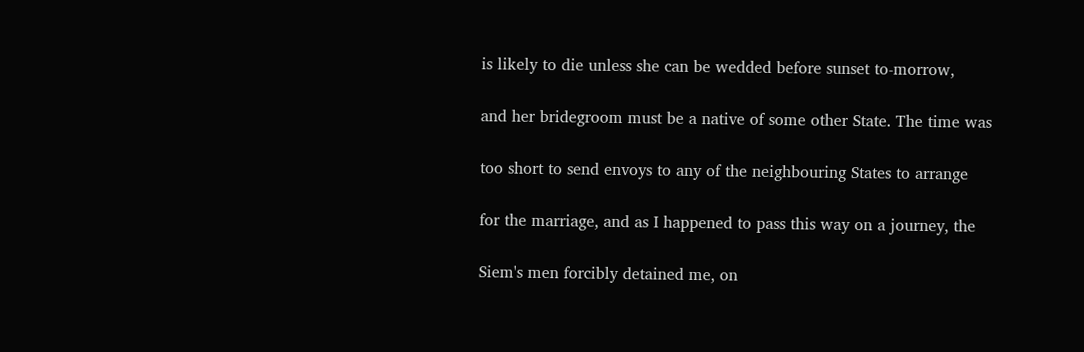is likely to die unless she can be wedded before sunset to-morrow,

and her bridegroom must be a native of some other State. The time was

too short to send envoys to any of the neighbouring States to arrange

for the marriage, and as I happened to pass this way on a journey, the

Siem's men forcibly detained me, on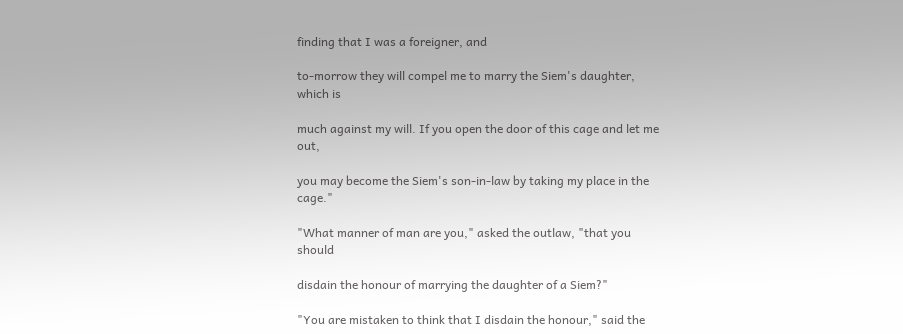finding that I was a foreigner, and

to-morrow they will compel me to marry the Siem's daughter, which is

much against my will. If you open the door of this cage and let me out,

you may become the Siem's son-in-law by taking my place in the cage."

"What manner of man are you," asked the outlaw, "that you should

disdain the honour of marrying the daughter of a Siem?"

"You are mistaken to think that I disdain the honour," said the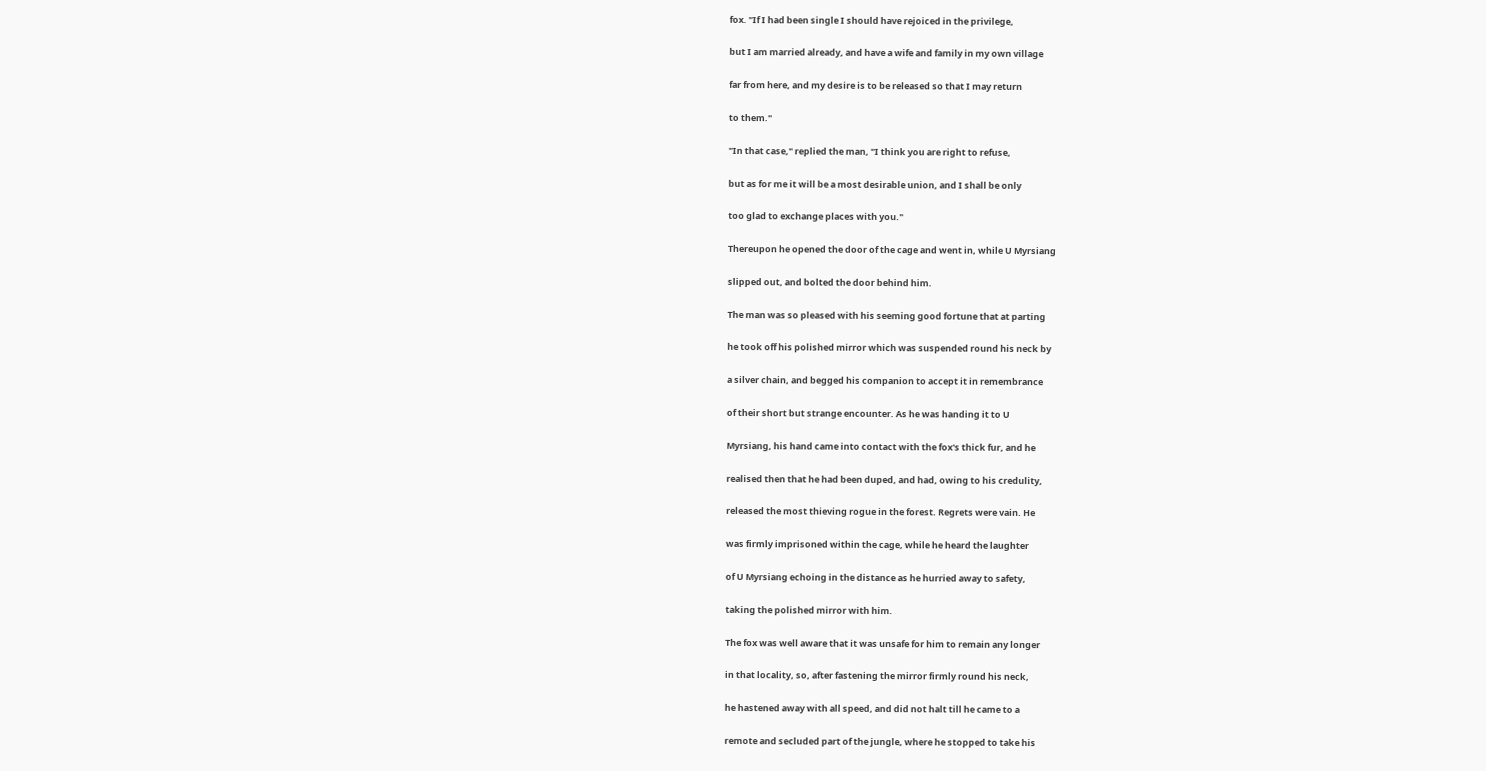fox. "If I had been single I should have rejoiced in the privilege,

but I am married already, and have a wife and family in my own village

far from here, and my desire is to be released so that I may return

to them."

"In that case," replied the man, "I think you are right to refuse,

but as for me it will be a most desirable union, and I shall be only

too glad to exchange places with you."

Thereupon he opened the door of the cage and went in, while U Myrsiang

slipped out, and bolted the door behind him.

The man was so pleased with his seeming good fortune that at parting

he took off his polished mirror which was suspended round his neck by

a silver chain, and begged his companion to accept it in remembrance

of their short but strange encounter. As he was handing it to U

Myrsiang, his hand came into contact with the fox's thick fur, and he

realised then that he had been duped, and had, owing to his credulity,

released the most thieving rogue in the forest. Regrets were vain. He

was firmly imprisoned within the cage, while he heard the laughter

of U Myrsiang echoing in the distance as he hurried away to safety,

taking the polished mirror with him.

The fox was well aware that it was unsafe for him to remain any longer

in that locality, so, after fastening the mirror firmly round his neck,

he hastened away with all speed, and did not halt till he came to a

remote and secluded part of the jungle, where he stopped to take his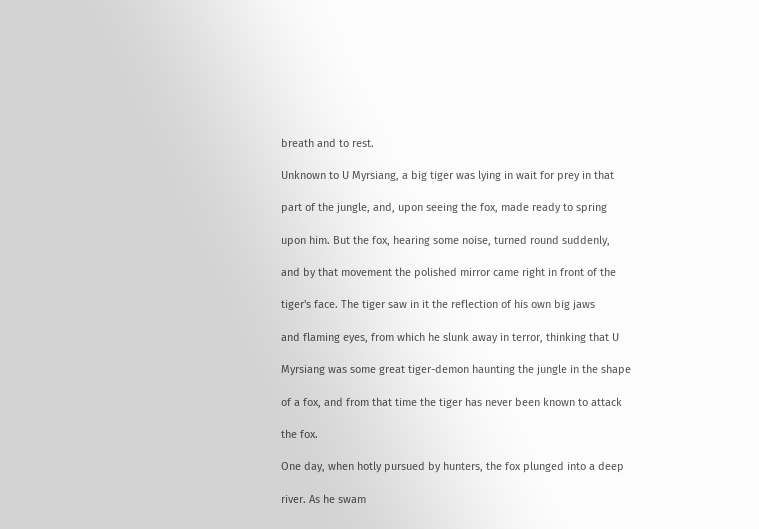breath and to rest.

Unknown to U Myrsiang, a big tiger was lying in wait for prey in that

part of the jungle, and, upon seeing the fox, made ready to spring

upon him. But the fox, hearing some noise, turned round suddenly,

and by that movement the polished mirror came right in front of the

tiger's face. The tiger saw in it the reflection of his own big jaws

and flaming eyes, from which he slunk away in terror, thinking that U

Myrsiang was some great tiger-demon haunting the jungle in the shape

of a fox, and from that time the tiger has never been known to attack

the fox.

One day, when hotly pursued by hunters, the fox plunged into a deep

river. As he swam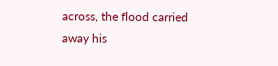across, the flood carried away his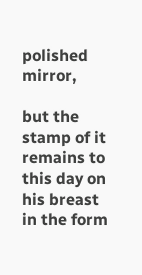polished mirror,

but the stamp of it remains to this day on his breast in the form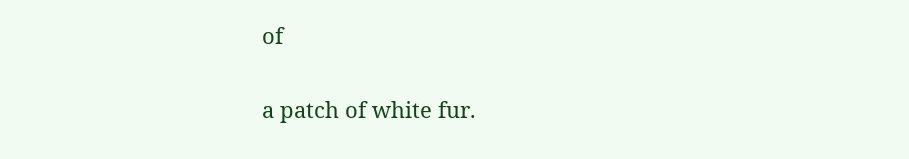of

a patch of white fur.